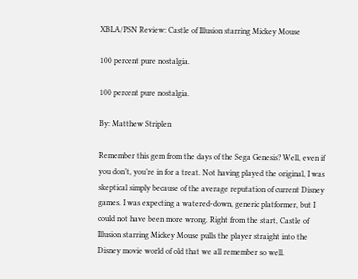XBLA/PSN Review: Castle of Illusion starring Mickey Mouse

100 percent pure nostalgia.

100 percent pure nostalgia.

By: Matthew Striplen

Remember this gem from the days of the Sega Genesis? Well, even if you don’t, you’re in for a treat. Not having played the original, I was skeptical simply because of the average reputation of current Disney games. I was expecting a watered-down, generic platformer, but I could not have been more wrong. Right from the start, Castle of Illusion starring Mickey Mouse pulls the player straight into the Disney movie world of old that we all remember so well.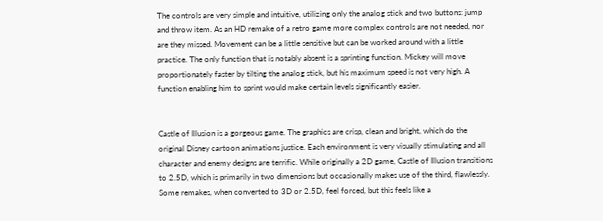The controls are very simple and intuitive, utilizing only the analog stick and two buttons: jump and throw item. As an HD remake of a retro game more complex controls are not needed, nor are they missed. Movement can be a little sensitive but can be worked around with a little practice. The only function that is notably absent is a sprinting function. Mickey will move proportionately faster by tilting the analog stick, but his maximum speed is not very high. A function enabling him to sprint would make certain levels significantly easier.


Castle of Illusion is a gorgeous game. The graphics are crisp, clean and bright, which do the original Disney cartoon animations justice. Each environment is very visually stimulating and all character and enemy designs are terrific. While originally a 2D game, Castle of Illusion transitions to 2.5D, which is primarily in two dimensions but occasionally makes use of the third, flawlessly. Some remakes, when converted to 3D or 2.5D, feel forced, but this feels like a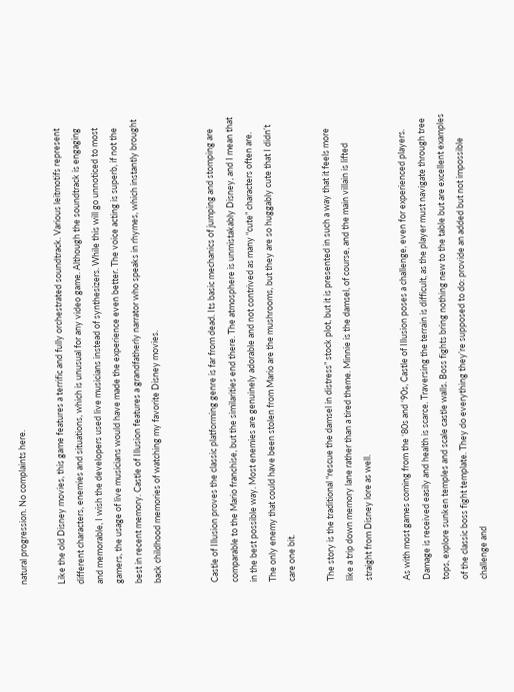natural progression. No complaints here.

Like the old Disney movies, this game features a terrific and fully orchestrated soundtrack. Various leitmotifs represent different characters, enemies and situations, which is unusual for any video game. Although the soundtrack is engaging and memorable, I wish the developers used live musicians instead of synthesizers. While this will go unnoticed to most gamers, the usage of live musicians would have made the experience even better. The voice acting is superb, if not the best in recent memory. Castle of Illusion features a grandfatherly narrator who speaks in rhymes, which instantly brought back childhood memories of watching my favorite Disney movies.


Castle of Illusion proves the classic platforming genre is far from dead. Its basic mechanics of jumping and stomping are comparable to the Mario franchise, but the similarities end there. The atmosphere is unmistakably Disney, and I mean that in the best possible way. Most enemies are genuinely adorable and not contrived as many “cute” characters often are. The only enemy that could have been stolen from Mario are the mushrooms, but they are so huggably cute that I didn’t care one bit.

The story is the traditional “rescue the damsel in distress” stock plot, but it is presented in such a way that it feels more like a trip down memory lane rather than a tired theme. Minnie is the damsel, of course, and the main villain is lifted straight from Disney lore as well.

As with most games coming from the ‘80s and ‘90s, Castle of Illusion poses a challenge, even for experienced players. Damage is received easily and health is scarce. Traversing the terrain is difficult, as the player must navigate through tree tops, explore sunken temples and scale castle walls. Boss fights bring nothing new to the table but are excellent examples of the classic boss fight template. They do everything they’re supposed to do: provide an added but not impossible challenge and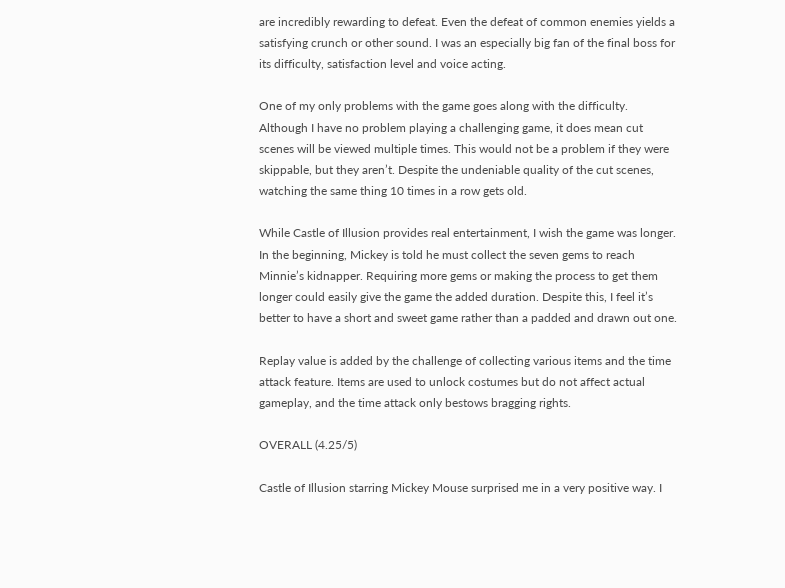are incredibly rewarding to defeat. Even the defeat of common enemies yields a satisfying crunch or other sound. I was an especially big fan of the final boss for its difficulty, satisfaction level and voice acting.

One of my only problems with the game goes along with the difficulty. Although I have no problem playing a challenging game, it does mean cut scenes will be viewed multiple times. This would not be a problem if they were skippable, but they aren’t. Despite the undeniable quality of the cut scenes, watching the same thing 10 times in a row gets old.

While Castle of Illusion provides real entertainment, I wish the game was longer. In the beginning, Mickey is told he must collect the seven gems to reach Minnie’s kidnapper. Requiring more gems or making the process to get them longer could easily give the game the added duration. Despite this, I feel it’s better to have a short and sweet game rather than a padded and drawn out one.

Replay value is added by the challenge of collecting various items and the time attack feature. Items are used to unlock costumes but do not affect actual gameplay, and the time attack only bestows bragging rights.

OVERALL (4.25/5)

Castle of Illusion starring Mickey Mouse surprised me in a very positive way. I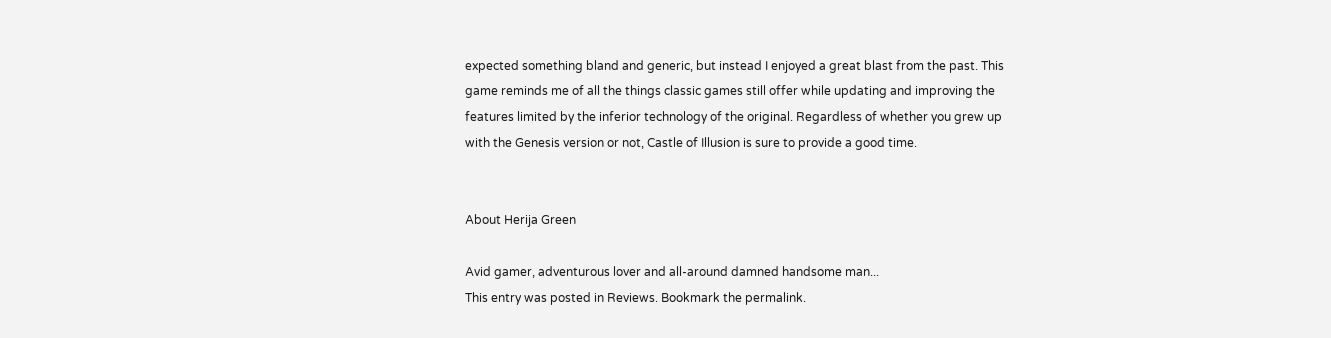expected something bland and generic, but instead I enjoyed a great blast from the past. This game reminds me of all the things classic games still offer while updating and improving the features limited by the inferior technology of the original. Regardless of whether you grew up with the Genesis version or not, Castle of Illusion is sure to provide a good time.


About Herija Green

Avid gamer, adventurous lover and all-around damned handsome man...
This entry was posted in Reviews. Bookmark the permalink.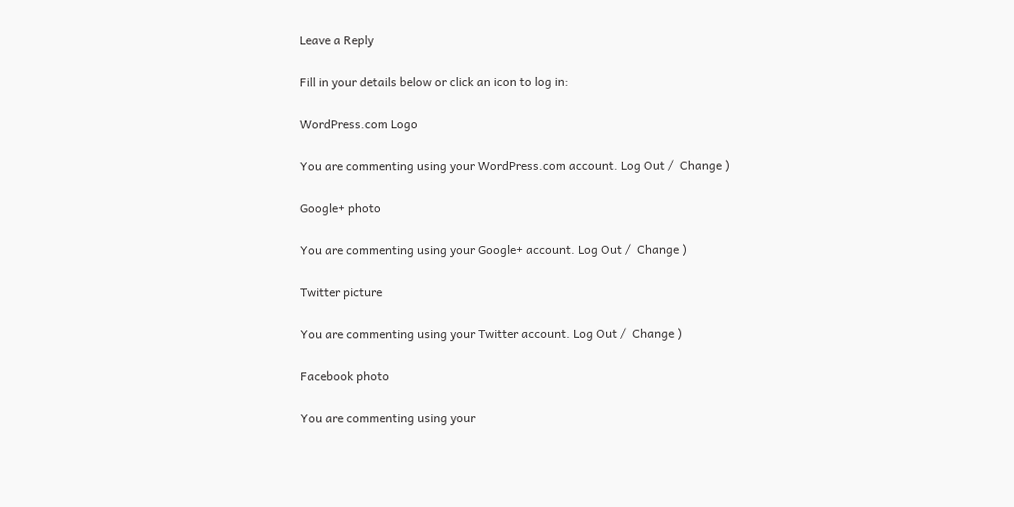Leave a Reply

Fill in your details below or click an icon to log in:

WordPress.com Logo

You are commenting using your WordPress.com account. Log Out /  Change )

Google+ photo

You are commenting using your Google+ account. Log Out /  Change )

Twitter picture

You are commenting using your Twitter account. Log Out /  Change )

Facebook photo

You are commenting using your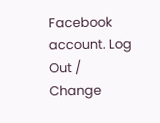Facebook account. Log Out /  Change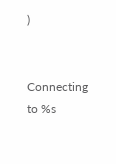)


Connecting to %s